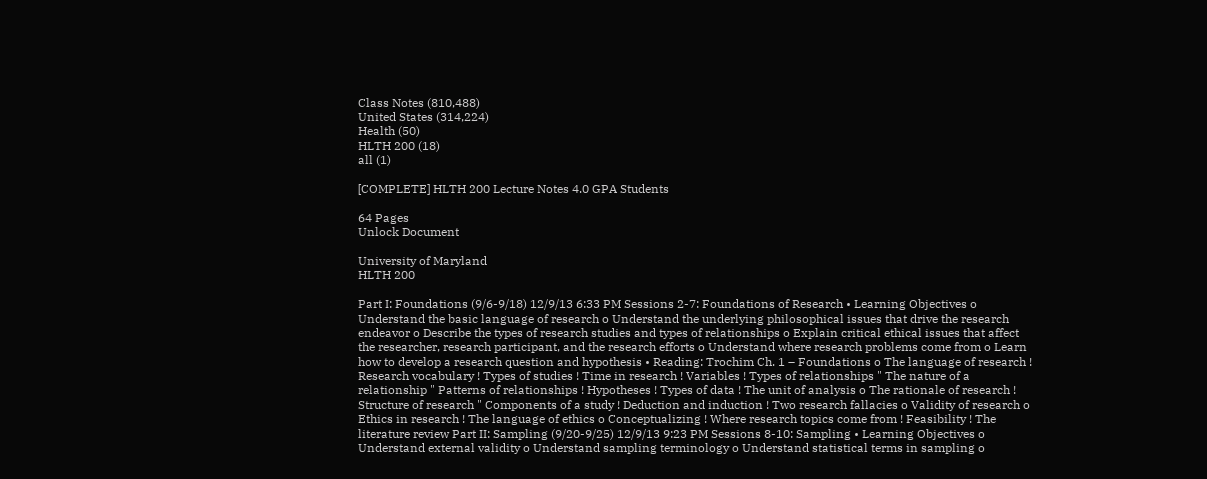Class Notes (810,488)
United States (314,224)
Health (50)
HLTH 200 (18)
all (1)

[COMPLETE] HLTH 200 Lecture Notes 4.0 GPA Students

64 Pages
Unlock Document

University of Maryland
HLTH 200

Part I: Foundations (9/6-9/18) 12/9/13 6:33 PM Sessions 2-7: Foundations of Research • Learning Objectives o Understand the basic language of research o Understand the underlying philosophical issues that drive the research endeavor o Describe the types of research studies and types of relationships o Explain critical ethical issues that affect the researcher, research participant, and the research efforts o Understand where research problems come from o Learn how to develop a research question and hypothesis • Reading: Trochim Ch. 1 – Foundations o The language of research ! Research vocabulary ! Types of studies ! Time in research ! Variables ! Types of relationships " The nature of a relationship " Patterns of relationships ! Hypotheses ! Types of data ! The unit of analysis o The rationale of research ! Structure of research " Components of a study ! Deduction and induction ! Two research fallacies o Validity of research o Ethics in research ! The language of ethics o Conceptualizing ! Where research topics come from ! Feasibility ! The literature review Part II: Sampling (9/20-9/25) 12/9/13 9:23 PM Sessions 8-10: Sampling • Learning Objectives o Understand external validity o Understand sampling terminology o Understand statistical terms in sampling o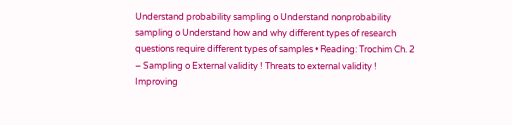Understand probability sampling o Understand nonprobability sampling o Understand how and why different types of research questions require different types of samples • Reading: Trochim Ch. 2 – Sampling o External validity ! Threats to external validity ! Improving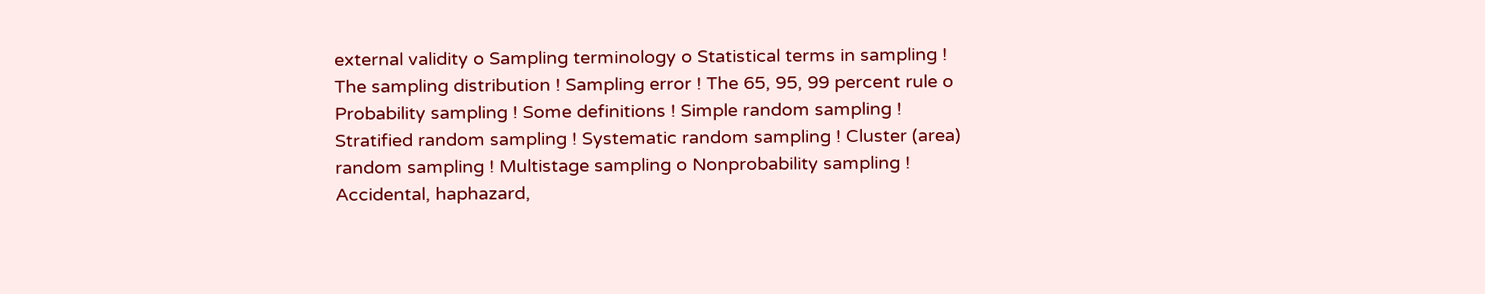external validity o Sampling terminology o Statistical terms in sampling ! The sampling distribution ! Sampling error ! The 65, 95, 99 percent rule o Probability sampling ! Some definitions ! Simple random sampling ! Stratified random sampling ! Systematic random sampling ! Cluster (area) random sampling ! Multistage sampling o Nonprobability sampling ! Accidental, haphazard,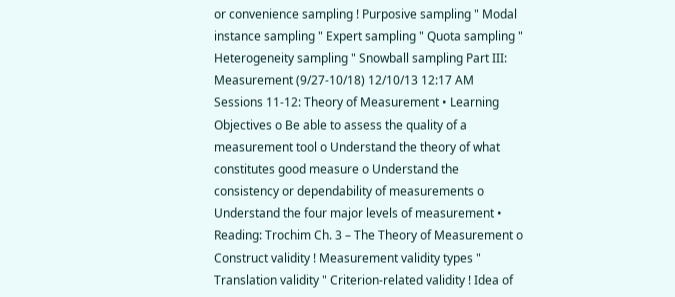or convenience sampling ! Purposive sampling " Modal instance sampling " Expert sampling " Quota sampling " Heterogeneity sampling " Snowball sampling Part III: Measurement (9/27-10/18) 12/10/13 12:17 AM Sessions 11-12: Theory of Measurement • Learning Objectives o Be able to assess the quality of a measurement tool o Understand the theory of what constitutes good measure o Understand the consistency or dependability of measurements o Understand the four major levels of measurement • Reading: Trochim Ch. 3 – The Theory of Measurement o Construct validity ! Measurement validity types " Translation validity " Criterion-related validity ! Idea of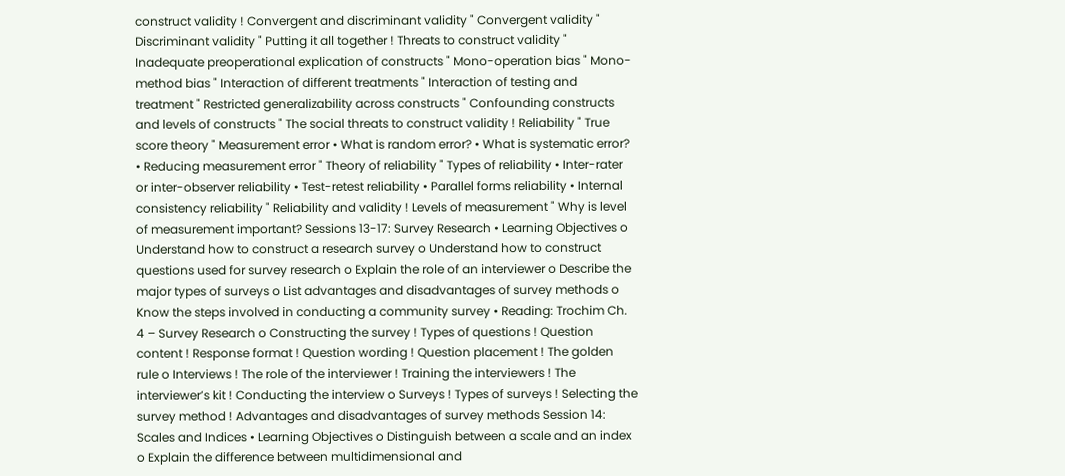construct validity ! Convergent and discriminant validity " Convergent validity " Discriminant validity " Putting it all together ! Threats to construct validity " Inadequate preoperational explication of constructs " Mono-operation bias " Mono-method bias " Interaction of different treatments " Interaction of testing and treatment " Restricted generalizability across constructs " Confounding constructs and levels of constructs " The social threats to construct validity ! Reliability " True score theory " Measurement error • What is random error? • What is systematic error? • Reducing measurement error " Theory of reliability " Types of reliability • Inter-rater or inter-observer reliability • Test-retest reliability • Parallel forms reliability • Internal consistency reliability " Reliability and validity ! Levels of measurement " Why is level of measurement important? Sessions 13-17: Survey Research • Learning Objectives o Understand how to construct a research survey o Understand how to construct questions used for survey research o Explain the role of an interviewer o Describe the major types of surveys o List advantages and disadvantages of survey methods o Know the steps involved in conducting a community survey • Reading: Trochim Ch. 4 – Survey Research o Constructing the survey ! Types of questions ! Question content ! Response format ! Question wording ! Question placement ! The golden rule o Interviews ! The role of the interviewer ! Training the interviewers ! The interviewer’s kit ! Conducting the interview o Surveys ! Types of surveys ! Selecting the survey method ! Advantages and disadvantages of survey methods Session 14: Scales and Indices • Learning Objectives o Distinguish between a scale and an index o Explain the difference between multidimensional and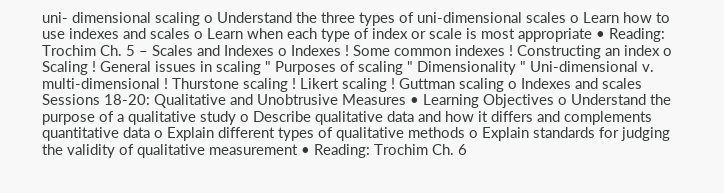uni- dimensional scaling o Understand the three types of uni-dimensional scales o Learn how to use indexes and scales o Learn when each type of index or scale is most appropriate • Reading: Trochim Ch. 5 – Scales and Indexes o Indexes ! Some common indexes ! Constructing an index o Scaling ! General issues in scaling " Purposes of scaling " Dimensionality " Uni-dimensional v. multi-dimensional ! Thurstone scaling ! Likert scaling ! Guttman scaling o Indexes and scales Sessions 18-20: Qualitative and Unobtrusive Measures • Learning Objectives o Understand the purpose of a qualitative study o Describe qualitative data and how it differs and complements quantitative data o Explain different types of qualitative methods o Explain standards for judging the validity of qualitative measurement • Reading: Trochim Ch. 6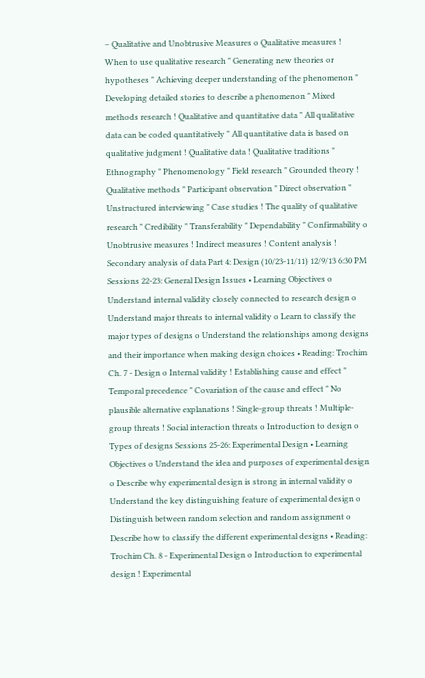– Qualitative and Unobtrusive Measures o Qualitative measures ! When to use qualitative research " Generating new theories or hypotheses " Achieving deeper understanding of the phenomenon " Developing detailed stories to describe a phenomenon " Mixed methods research ! Qualitative and quantitative data " All qualitative data can be coded quantitatively " All quantitative data is based on qualitative judgment ! Qualitative data ! Qualitative traditions " Ethnography " Phenomenology " Field research " Grounded theory ! Qualitative methods " Participant observation " Direct observation " Unstructured interviewing " Case studies ! The quality of qualitative research " Credibility " Transferability " Dependability " Confirmability o Unobtrusive measures ! Indirect measures ! Content analysis ! Secondary analysis of data Part 4: Design (10/23-11/11) 12/9/13 6:30 PM Sessions 22-23: General Design Issues • Learning Objectives o Understand internal validity closely connected to research design o Understand major threats to internal validity o Learn to classify the major types of designs o Understand the relationships among designs and their importance when making design choices • Reading: Trochim Ch. 7 - Design o Internal validity ! Establishing cause and effect " Temporal precedence " Covariation of the cause and effect " No plausible alternative explanations ! Single-group threats ! Multiple-group threats ! Social interaction threats o Introduction to design o Types of designs Sessions 25-26: Experimental Design • Learning Objectives o Understand the idea and purposes of experimental design o Describe why experimental design is strong in internal validity o Understand the key distinguishing feature of experimental design o Distinguish between random selection and random assignment o Describe how to classify the different experimental designs • Reading: Trochim Ch. 8 - Experimental Design o Introduction to experimental design ! Experimental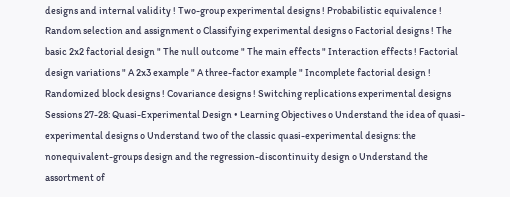designs and internal validity ! Two-group experimental designs ! Probabilistic equivalence ! Random selection and assignment o Classifying experimental designs o Factorial designs ! The basic 2x2 factorial design " The null outcome " The main effects " Interaction effects ! Factorial design variations " A 2x3 example " A three-factor example " Incomplete factorial design ! Randomized block designs ! Covariance designs ! Switching replications experimental designs Sessions 27-28: Quasi-Experimental Design • Learning Objectives o Understand the idea of quasi-experimental designs o Understand two of the classic quasi-experimental designs: the nonequivalent-groups design and the regression-discontinuity design o Understand the assortment of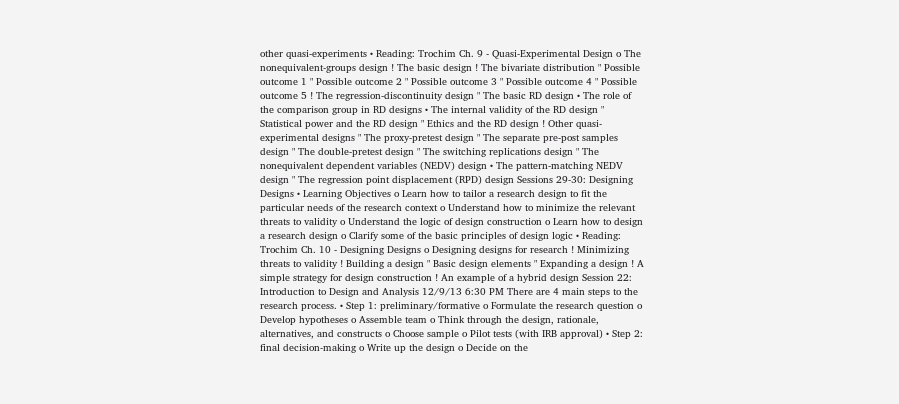other quasi-experiments • Reading: Trochim Ch. 9 - Quasi-Experimental Design o The nonequivalent-groups design ! The basic design ! The bivariate distribution " Possible outcome 1 " Possible outcome 2 " Possible outcome 3 " Possible outcome 4 " Possible outcome 5 ! The regression-discontinuity design " The basic RD design • The role of the comparison group in RD designs • The internal validity of the RD design " Statistical power and the RD design " Ethics and the RD design ! Other quasi-experimental designs " The proxy-pretest design " The separate pre-post samples design " The double-pretest design " The switching replications design " The nonequivalent dependent variables (NEDV) design • The pattern-matching NEDV design " The regression point displacement (RPD) design Sessions 29-30: Designing Designs • Learning Objectives o Learn how to tailor a research design to fit the particular needs of the research context o Understand how to minimize the relevant threats to validity o Understand the logic of design construction o Learn how to design a research design o Clarify some of the basic principles of design logic • Reading: Trochim Ch. 10 - Designing Designs o Designing designs for research ! Minimizing threats to validity ! Building a design " Basic design elements " Expanding a design ! A simple strategy for design construction ! An example of a hybrid design Session 22: Introduction to Design and Analysis 12/9/13 6:30 PM There are 4 main steps to the research process. • Step 1: preliminary/formative o Formulate the research question o Develop hypotheses o Assemble team o Think through the design, rationale, alternatives, and constructs o Choose sample o Pilot tests (with IRB approval) • Step 2: final decision-making o Write up the design o Decide on the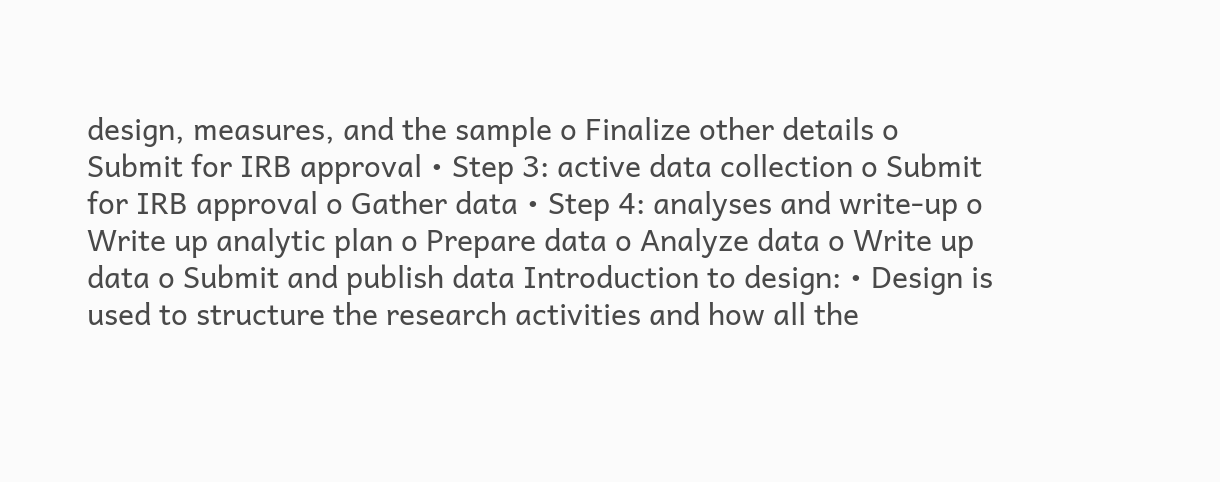design, measures, and the sample o Finalize other details o Submit for IRB approval • Step 3: active data collection o Submit for IRB approval o Gather data • Step 4: analyses and write-up o Write up analytic plan o Prepare data o Analyze data o Write up data o Submit and publish data Introduction to design: • Design is used to structure the research activities and how all the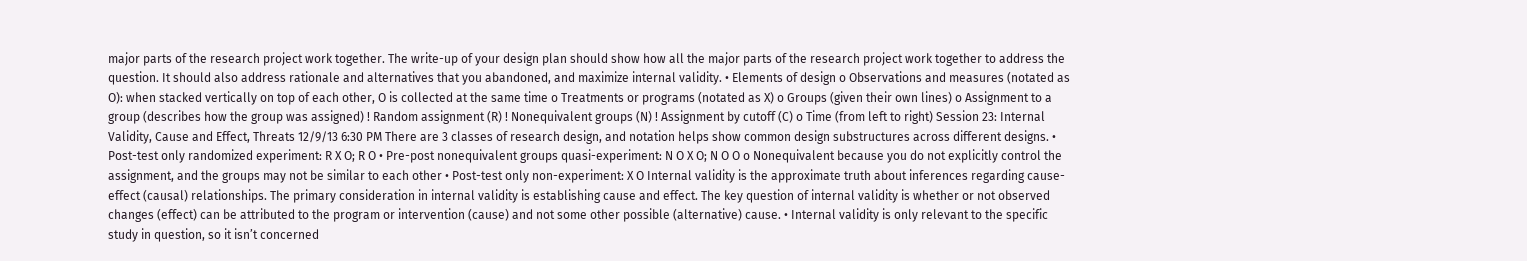major parts of the research project work together. The write-up of your design plan should show how all the major parts of the research project work together to address the question. It should also address rationale and alternatives that you abandoned, and maximize internal validity. • Elements of design o Observations and measures (notated as O): when stacked vertically on top of each other, O is collected at the same time o Treatments or programs (notated as X) o Groups (given their own lines) o Assignment to a group (describes how the group was assigned) ! Random assignment (R) ! Nonequivalent groups (N) ! Assignment by cutoff (C) o Time (from left to right) Session 23: Internal Validity, Cause and Effect, Threats 12/9/13 6:30 PM There are 3 classes of research design, and notation helps show common design substructures across different designs. • Post-test only randomized experiment: R X O; R O • Pre-post nonequivalent groups quasi-experiment: N O X O; N O O o Nonequivalent because you do not explicitly control the assignment, and the groups may not be similar to each other • Post-test only non-experiment: X O Internal validity is the approximate truth about inferences regarding cause-effect (causal) relationships. The primary consideration in internal validity is establishing cause and effect. The key question of internal validity is whether or not observed changes (effect) can be attributed to the program or intervention (cause) and not some other possible (alternative) cause. • Internal validity is only relevant to the specific study in question, so it isn’t concerned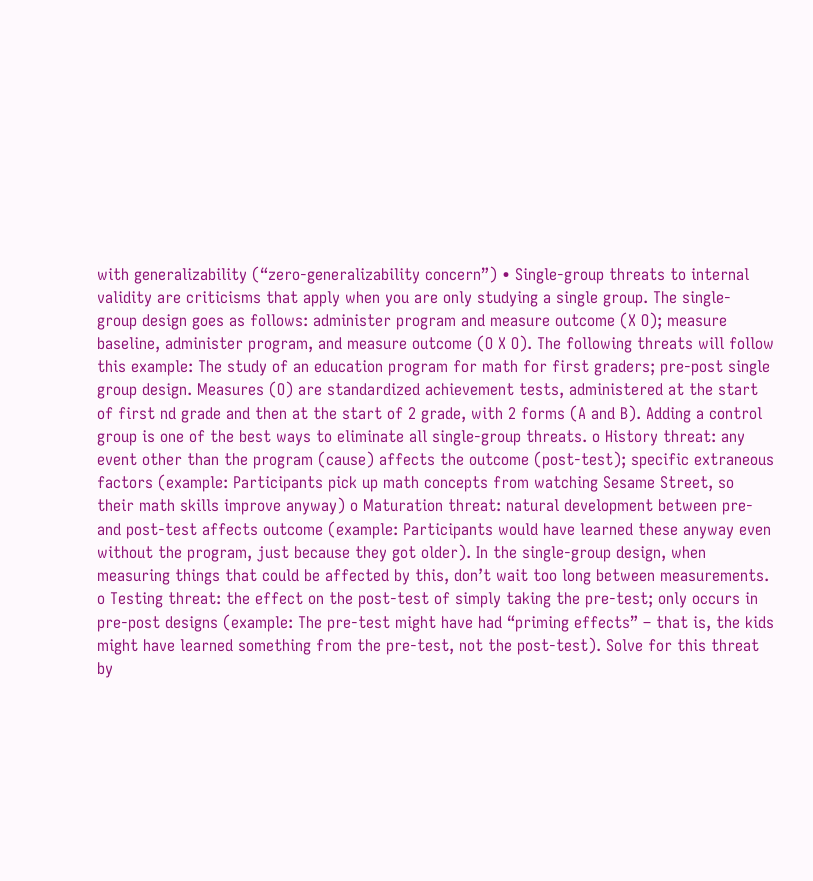with generalizability (“zero-generalizability concern”) • Single-group threats to internal validity are criticisms that apply when you are only studying a single group. The single- group design goes as follows: administer program and measure outcome (X O); measure baseline, administer program, and measure outcome (O X O). The following threats will follow this example: The study of an education program for math for first graders; pre-post single group design. Measures (O) are standardized achievement tests, administered at the start of first nd grade and then at the start of 2 grade, with 2 forms (A and B). Adding a control group is one of the best ways to eliminate all single-group threats. o History threat: any event other than the program (cause) affects the outcome (post-test); specific extraneous factors (example: Participants pick up math concepts from watching Sesame Street, so their math skills improve anyway) o Maturation threat: natural development between pre- and post-test affects outcome (example: Participants would have learned these anyway even without the program, just because they got older). In the single-group design, when measuring things that could be affected by this, don’t wait too long between measurements. o Testing threat: the effect on the post-test of simply taking the pre-test; only occurs in pre-post designs (example: The pre-test might have had “priming effects” – that is, the kids might have learned something from the pre-test, not the post-test). Solve for this threat by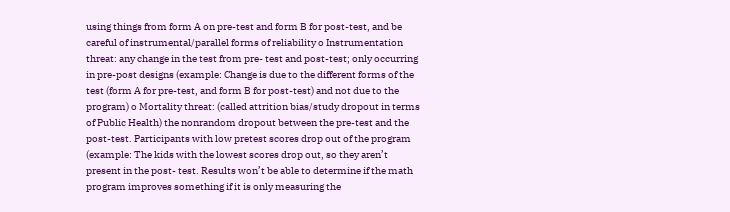using things from form A on pre-test and form B for post-test, and be careful of instrumental/parallel forms of reliability o Instrumentation threat: any change in the test from pre- test and post-test; only occurring in pre-post designs (example: Change is due to the different forms of the test (form A for pre-test, and form B for post-test) and not due to the program) o Mortality threat: (called attrition bias/study dropout in terms of Public Health) the nonrandom dropout between the pre-test and the post-test. Participants with low pretest scores drop out of the program (example: The kids with the lowest scores drop out, so they aren’t present in the post- test. Results won’t be able to determine if the math program improves something if it is only measuring the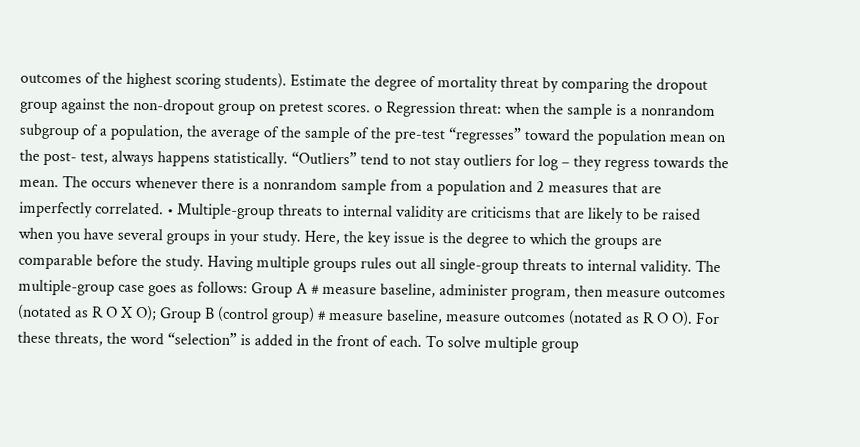outcomes of the highest scoring students). Estimate the degree of mortality threat by comparing the dropout group against the non-dropout group on pretest scores. o Regression threat: when the sample is a nonrandom subgroup of a population, the average of the sample of the pre-test “regresses” toward the population mean on the post- test, always happens statistically. “Outliers” tend to not stay outliers for log – they regress towards the mean. The occurs whenever there is a nonrandom sample from a population and 2 measures that are imperfectly correlated. • Multiple-group threats to internal validity are criticisms that are likely to be raised when you have several groups in your study. Here, the key issue is the degree to which the groups are comparable before the study. Having multiple groups rules out all single-group threats to internal validity. The multiple-group case goes as follows: Group A # measure baseline, administer program, then measure outcomes (notated as R O X O); Group B (control group) # measure baseline, measure outcomes (notated as R O O). For these threats, the word “selection” is added in the front of each. To solve multiple group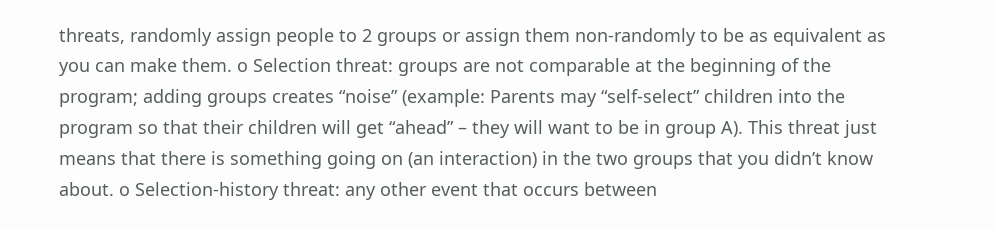threats, randomly assign people to 2 groups or assign them non-randomly to be as equivalent as you can make them. o Selection threat: groups are not comparable at the beginning of the program; adding groups creates “noise” (example: Parents may “self-select” children into the program so that their children will get “ahead” – they will want to be in group A). This threat just means that there is something going on (an interaction) in the two groups that you didn’t know about. o Selection-history threat: any other event that occurs between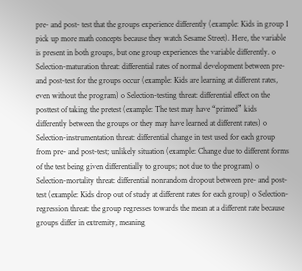pre- and post- test that the groups experience differently (example: Kids in group 1 pick up more math concepts because they watch Sesame Street). Here, the variable is present in both groups, but one group experiences the variable differently. o Selection-maturation threat: differential rates of normal development between pre- and post-test for the groups occur (example: Kids are learning at different rates, even without the program) o Selection-testing threat: differential effect on the posttest of taking the pretest (example: The test may have “primed” kids differently between the groups or they may have learned at different rates) o Selection-instrumentation threat: differential change in test used for each group from pre- and post-test; unlikely situation (example: Change due to different forms of the test being given differentially to groups; not due to the program) o Selection-mortality threat: differential nonrandom dropout between pre- and post- test (example: Kids drop out of study at different rates for each group) o Selection-regression threat: the group regresses towards the mean at a different rate because groups differ in extremity, meaning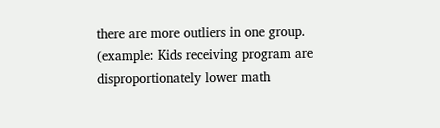there are more outliers in one group. (example: Kids receiving program are disproportionately lower math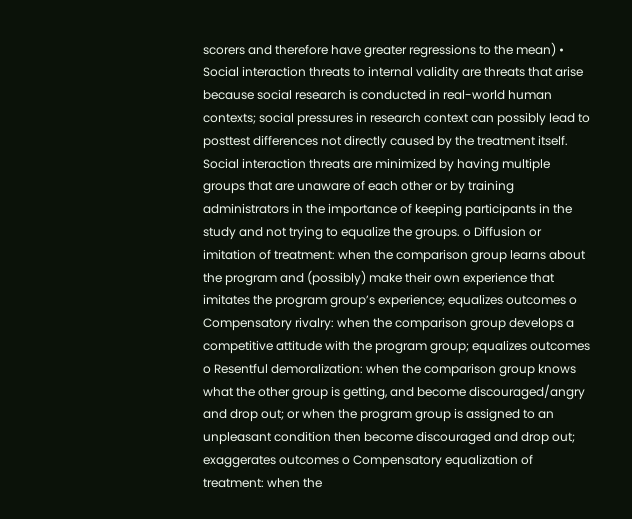scorers and therefore have greater regressions to the mean) • Social interaction threats to internal validity are threats that arise because social research is conducted in real-world human contexts; social pressures in research context can possibly lead to posttest differences not directly caused by the treatment itself. Social interaction threats are minimized by having multiple groups that are unaware of each other or by training administrators in the importance of keeping participants in the study and not trying to equalize the groups. o Diffusion or imitation of treatment: when the comparison group learns about the program and (possibly) make their own experience that imitates the program group’s experience; equalizes outcomes o Compensatory rivalry: when the comparison group develops a competitive attitude with the program group; equalizes outcomes o Resentful demoralization: when the comparison group knows what the other group is getting, and become discouraged/angry and drop out; or when the program group is assigned to an unpleasant condition then become discouraged and drop out; exaggerates outcomes o Compensatory equalization of treatment: when the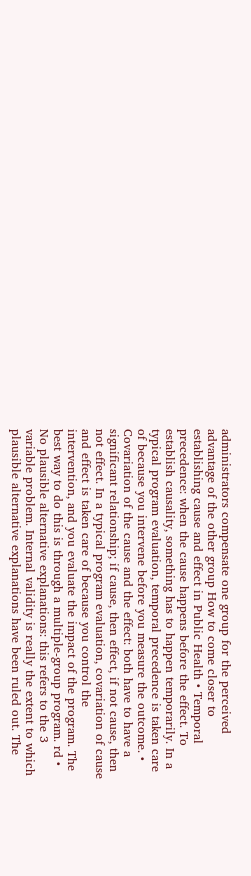administrators compensate one group for the perceived advantage of the other group How to come closer to establishing cause and effect in Public Health • Temporal precedence: when the cause happens before the effect. To establish causality, something has to happen temporarily. In a typical program evaluation, temporal precedence is taken care of because you intervene before you measure the outcome. • Covariation of the cause and the effect: both have to have a significant relationship; if cause, then effect, if not cause, then not effect. In a typical program evaluation, covariation of cause and effect is taken care of because you control the intervention, and you evaluate the impact of the program. The best way to do this is through a multiple-group program. rd • No plausible alternative explanations: this refers to the 3 variable problem. Internal validity is really the extent to which plausible alternative explanations have been ruled out. The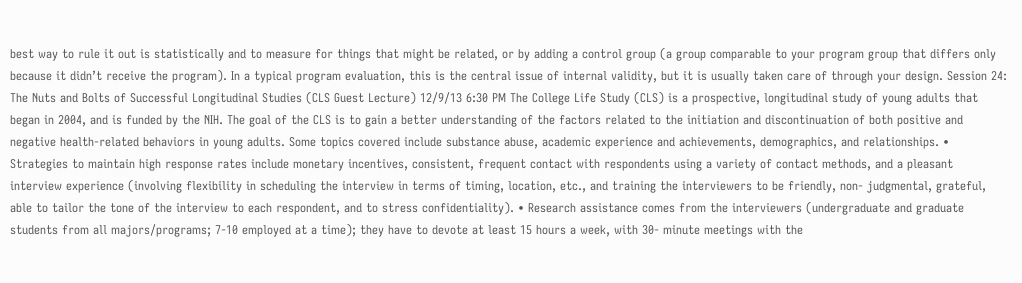best way to rule it out is statistically and to measure for things that might be related, or by adding a control group (a group comparable to your program group that differs only because it didn’t receive the program). In a typical program evaluation, this is the central issue of internal validity, but it is usually taken care of through your design. Session 24: The Nuts and Bolts of Successful Longitudinal Studies (CLS Guest Lecture) 12/9/13 6:30 PM The College Life Study (CLS) is a prospective, longitudinal study of young adults that began in 2004, and is funded by the NIH. The goal of the CLS is to gain a better understanding of the factors related to the initiation and discontinuation of both positive and negative health-related behaviors in young adults. Some topics covered include substance abuse, academic experience and achievements, demographics, and relationships. • Strategies to maintain high response rates include monetary incentives, consistent, frequent contact with respondents using a variety of contact methods, and a pleasant interview experience (involving flexibility in scheduling the interview in terms of timing, location, etc., and training the interviewers to be friendly, non- judgmental, grateful, able to tailor the tone of the interview to each respondent, and to stress confidentiality). • Research assistance comes from the interviewers (undergraduate and graduate students from all majors/programs; 7-10 employed at a time); they have to devote at least 15 hours a week, with 30- minute meetings with the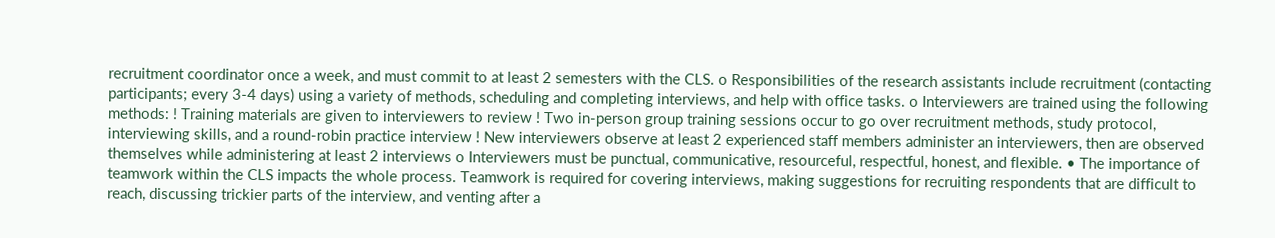recruitment coordinator once a week, and must commit to at least 2 semesters with the CLS. o Responsibilities of the research assistants include recruitment (contacting participants; every 3-4 days) using a variety of methods, scheduling and completing interviews, and help with office tasks. o Interviewers are trained using the following methods: ! Training materials are given to interviewers to review ! Two in-person group training sessions occur to go over recruitment methods, study protocol, interviewing skills, and a round-robin practice interview ! New interviewers observe at least 2 experienced staff members administer an interviewers, then are observed themselves while administering at least 2 interviews o Interviewers must be punctual, communicative, resourceful, respectful, honest, and flexible. • The importance of teamwork within the CLS impacts the whole process. Teamwork is required for covering interviews, making suggestions for recruiting respondents that are difficult to reach, discussing trickier parts of the interview, and venting after a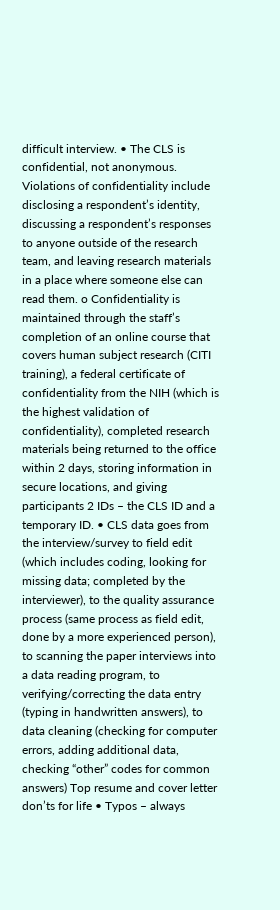difficult interview. • The CLS is confidential, not anonymous. Violations of confidentiality include disclosing a respondent’s identity, discussing a respondent’s responses to anyone outside of the research team, and leaving research materials in a place where someone else can read them. o Confidentiality is maintained through the staff’s completion of an online course that covers human subject research (CITI training), a federal certificate of confidentiality from the NIH (which is the highest validation of confidentiality), completed research materials being returned to the office within 2 days, storing information in secure locations, and giving participants 2 IDs – the CLS ID and a temporary ID. • CLS data goes from the interview/survey to field edit (which includes coding, looking for missing data; completed by the interviewer), to the quality assurance process (same process as field edit, done by a more experienced person), to scanning the paper interviews into a data reading program, to verifying/correcting the data entry (typing in handwritten answers), to data cleaning (checking for computer errors, adding additional data, checking “other” codes for common answers) Top resume and cover letter don’ts for life • Typos – always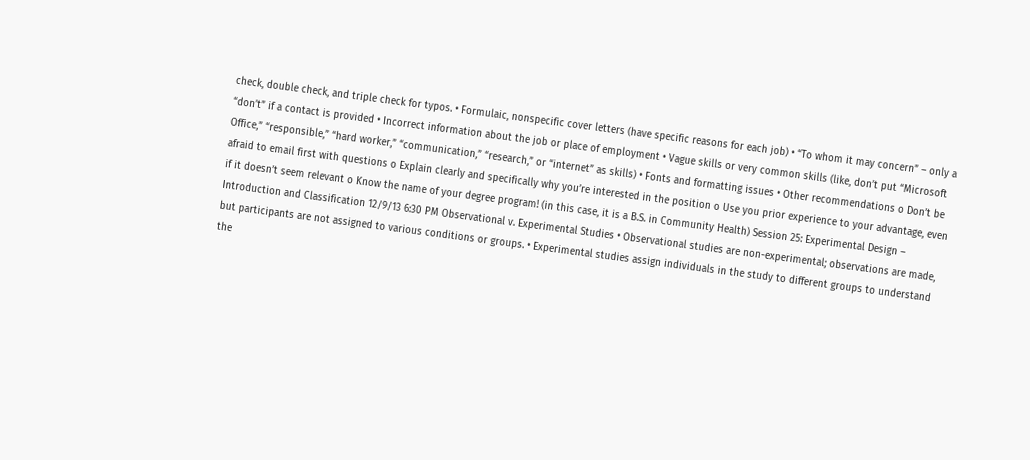check, double check, and triple check for typos. • Formulaic, nonspecific cover letters (have specific reasons for each job) • “To whom it may concern” – only a “don’t” if a contact is provided • Incorrect information about the job or place of employment • Vague skills or very common skills (like, don’t put “Microsoft Office,” “responsible,” “hard worker,” “communication,” “research,” or “internet” as skills) • Fonts and formatting issues • Other recommendations o Don’t be afraid to email first with questions o Explain clearly and specifically why you’re interested in the position o Use you prior experience to your advantage, even if it doesn’t seem relevant o Know the name of your degree program! (in this case, it is a B.S. in Community Health) Session 25: Experimental Design – Introduction and Classification 12/9/13 6:30 PM Observational v. Experimental Studies • Observational studies are non-experimental; observations are made, but participants are not assigned to various conditions or groups. • Experimental studies assign individuals in the study to different groups to understand the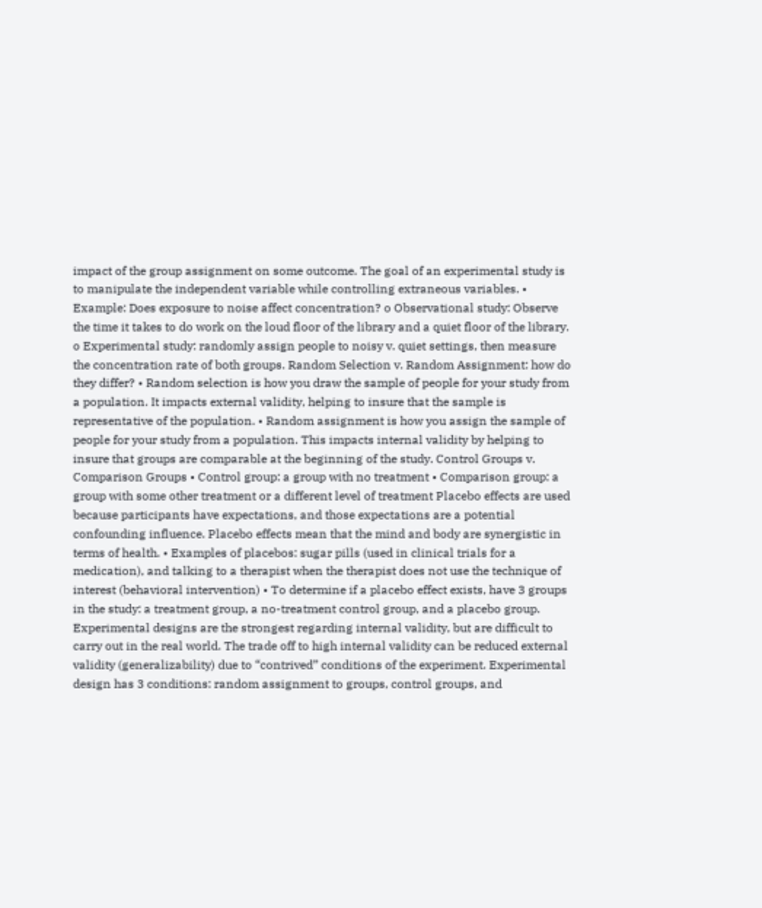impact of the group assignment on some outcome. The goal of an experimental study is to manipulate the independent variable while controlling extraneous variables. • Example: Does exposure to noise affect concentration? o Observational study: Observe the time it takes to do work on the loud floor of the library and a quiet floor of the library. o Experimental study: randomly assign people to noisy v. quiet settings, then measure the concentration rate of both groups. Random Selection v. Random Assignment: how do they differ? • Random selection is how you draw the sample of people for your study from a population. It impacts external validity, helping to insure that the sample is representative of the population. • Random assignment is how you assign the sample of people for your study from a population. This impacts internal validity by helping to insure that groups are comparable at the beginning of the study. Control Groups v. Comparison Groups • Control group: a group with no treatment • Comparison group: a group with some other treatment or a different level of treatment Placebo effects are used because participants have expectations, and those expectations are a potential confounding influence. Placebo effects mean that the mind and body are synergistic in terms of health. • Examples of placebos: sugar pills (used in clinical trials for a medication), and talking to a therapist when the therapist does not use the technique of interest (behavioral intervention) • To determine if a placebo effect exists, have 3 groups in the study: a treatment group, a no-treatment control group, and a placebo group. Experimental designs are the strongest regarding internal validity, but are difficult to carry out in the real world. The trade off to high internal validity can be reduced external validity (generalizability) due to “contrived” conditions of the experiment. Experimental design has 3 conditions: random assignment to groups, control groups, and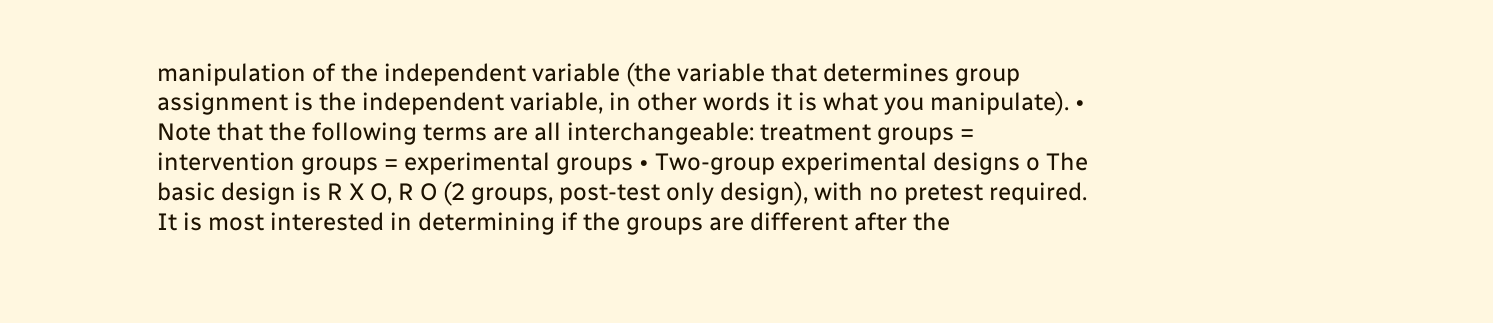manipulation of the independent variable (the variable that determines group assignment is the independent variable, in other words it is what you manipulate). • Note that the following terms are all interchangeable: treatment groups = intervention groups = experimental groups • Two-group experimental designs o The basic design is R X O, R O (2 groups, post-test only design), with no pretest required. It is most interested in determining if the groups are different after the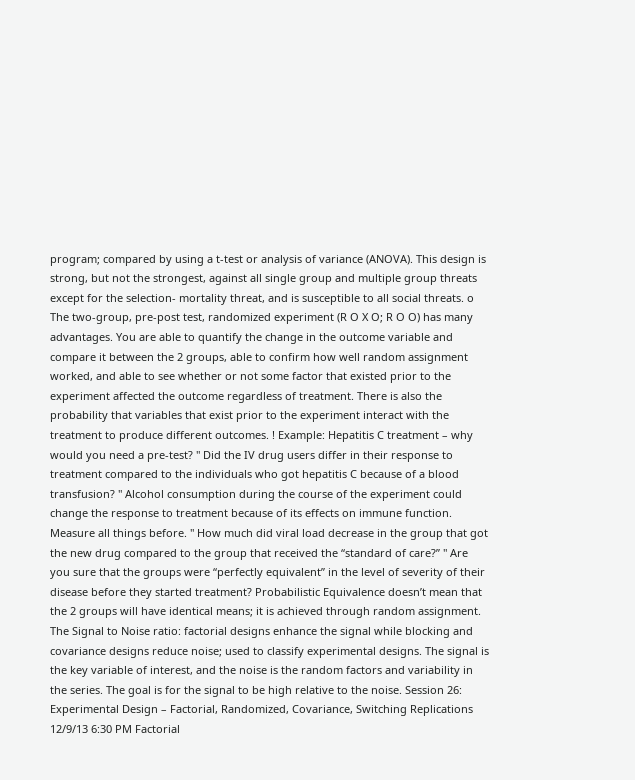program; compared by using a t-test or analysis of variance (ANOVA). This design is strong, but not the strongest, against all single group and multiple group threats except for the selection- mortality threat, and is susceptible to all social threats. o The two-group, pre-post test, randomized experiment (R O X O; R O O) has many advantages. You are able to quantify the change in the outcome variable and compare it between the 2 groups, able to confirm how well random assignment worked, and able to see whether or not some factor that existed prior to the experiment affected the outcome regardless of treatment. There is also the probability that variables that exist prior to the experiment interact with the treatment to produce different outcomes. ! Example: Hepatitis C treatment – why would you need a pre-test? " Did the IV drug users differ in their response to treatment compared to the individuals who got hepatitis C because of a blood transfusion? " Alcohol consumption during the course of the experiment could change the response to treatment because of its effects on immune function. Measure all things before. " How much did viral load decrease in the group that got the new drug compared to the group that received the “standard of care?” " Are you sure that the groups were “perfectly equivalent” in the level of severity of their disease before they started treatment? Probabilistic Equivalence doesn’t mean that the 2 groups will have identical means; it is achieved through random assignment. The Signal to Noise ratio: factorial designs enhance the signal while blocking and covariance designs reduce noise; used to classify experimental designs. The signal is the key variable of interest, and the noise is the random factors and variability in the series. The goal is for the signal to be high relative to the noise. Session 26: Experimental Design – Factorial, Randomized, Covariance, Switching Replications 12/9/13 6:30 PM Factorial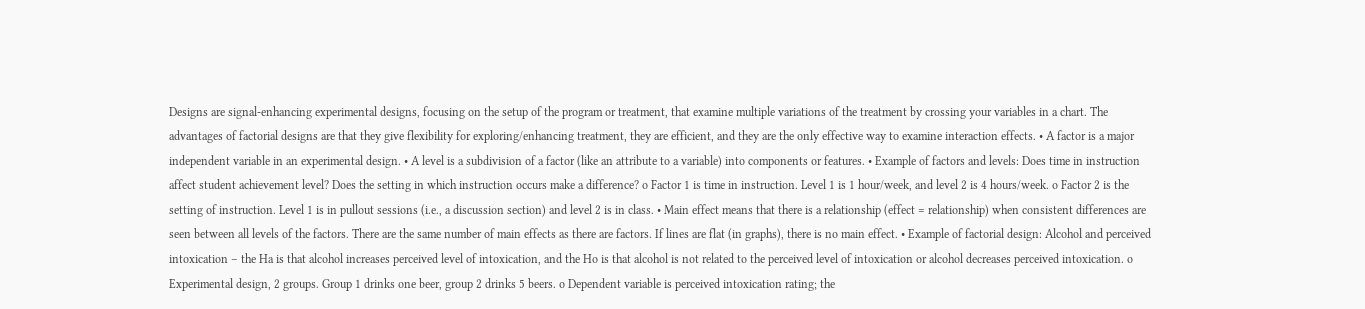Designs are signal-enhancing experimental designs, focusing on the setup of the program or treatment, that examine multiple variations of the treatment by crossing your variables in a chart. The advantages of factorial designs are that they give flexibility for exploring/enhancing treatment, they are efficient, and they are the only effective way to examine interaction effects. • A factor is a major independent variable in an experimental design. • A level is a subdivision of a factor (like an attribute to a variable) into components or features. • Example of factors and levels: Does time in instruction affect student achievement level? Does the setting in which instruction occurs make a difference? o Factor 1 is time in instruction. Level 1 is 1 hour/week, and level 2 is 4 hours/week. o Factor 2 is the setting of instruction. Level 1 is in pullout sessions (i.e., a discussion section) and level 2 is in class. • Main effect means that there is a relationship (effect = relationship) when consistent differences are seen between all levels of the factors. There are the same number of main effects as there are factors. If lines are flat (in graphs), there is no main effect. • Example of factorial design: Alcohol and perceived intoxication – the Ha is that alcohol increases perceived level of intoxication, and the Ho is that alcohol is not related to the perceived level of intoxication or alcohol decreases perceived intoxication. o Experimental design, 2 groups. Group 1 drinks one beer, group 2 drinks 5 beers. o Dependent variable is perceived intoxication rating; the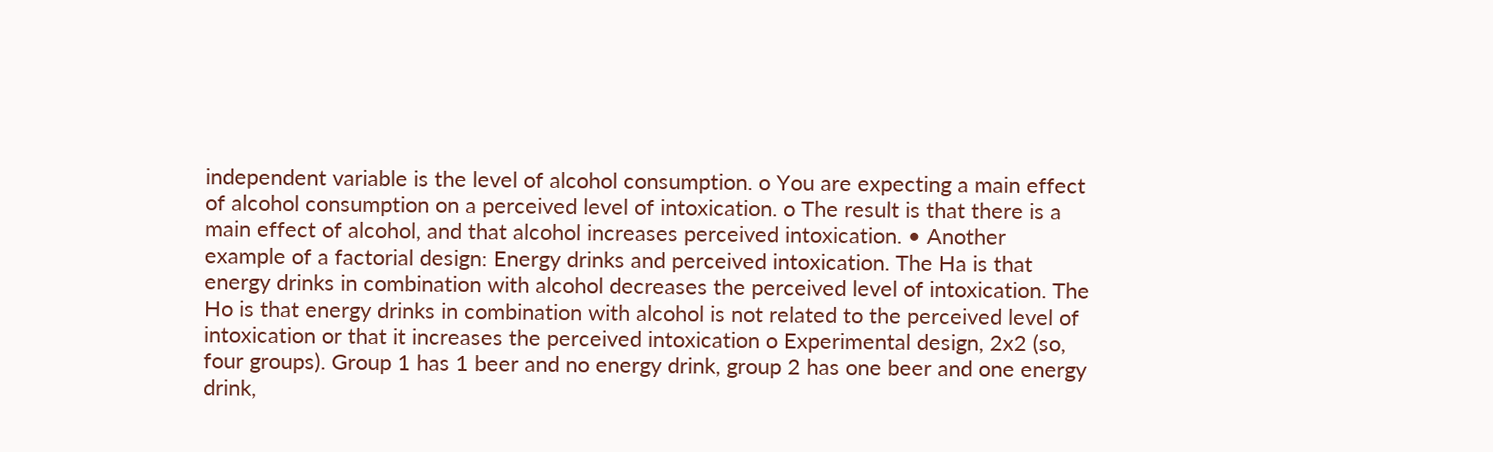independent variable is the level of alcohol consumption. o You are expecting a main effect of alcohol consumption on a perceived level of intoxication. o The result is that there is a main effect of alcohol, and that alcohol increases perceived intoxication. • Another example of a factorial design: Energy drinks and perceived intoxication. The Ha is that energy drinks in combination with alcohol decreases the perceived level of intoxication. The Ho is that energy drinks in combination with alcohol is not related to the perceived level of intoxication or that it increases the perceived intoxication o Experimental design, 2x2 (so, four groups). Group 1 has 1 beer and no energy drink, group 2 has one beer and one energy drink,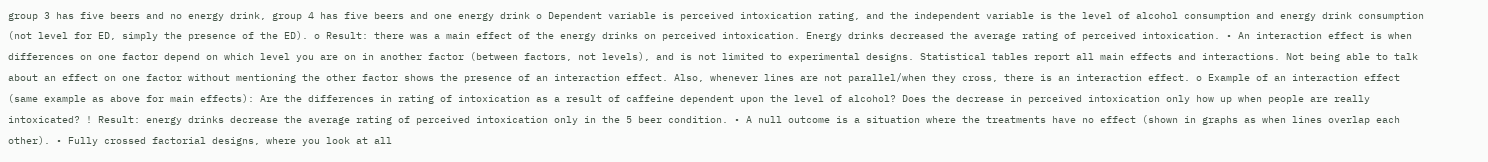group 3 has five beers and no energy drink, group 4 has five beers and one energy drink o Dependent variable is perceived intoxication rating, and the independent variable is the level of alcohol consumption and energy drink consumption (not level for ED, simply the presence of the ED). o Result: there was a main effect of the energy drinks on perceived intoxication. Energy drinks decreased the average rating of perceived intoxication. • An interaction effect is when differences on one factor depend on which level you are on in another factor (between factors, not levels), and is not limited to experimental designs. Statistical tables report all main effects and interactions. Not being able to talk about an effect on one factor without mentioning the other factor shows the presence of an interaction effect. Also, whenever lines are not parallel/when they cross, there is an interaction effect. o Example of an interaction effect (same example as above for main effects): Are the differences in rating of intoxication as a result of caffeine dependent upon the level of alcohol? Does the decrease in perceived intoxication only how up when people are really intoxicated? ! Result: energy drinks decrease the average rating of perceived intoxication only in the 5 beer condition. • A null outcome is a situation where the treatments have no effect (shown in graphs as when lines overlap each other). • Fully crossed factorial designs, where you look at all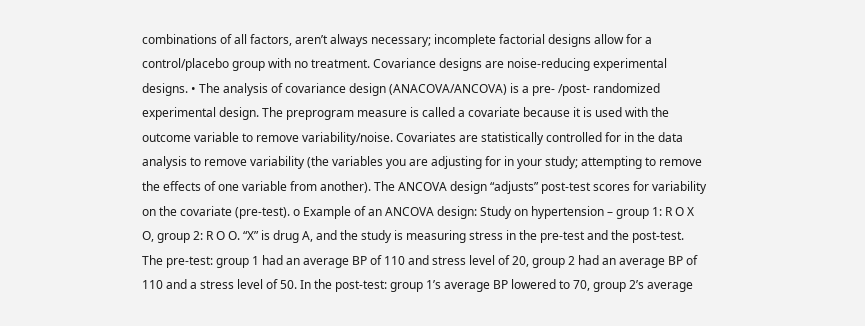combinations of all factors, aren’t always necessary; incomplete factorial designs allow for a control/placebo group with no treatment. Covariance designs are noise-reducing experimental designs. • The analysis of covariance design (ANACOVA/ANCOVA) is a pre- /post- randomized experimental design. The preprogram measure is called a covariate because it is used with the outcome variable to remove variability/noise. Covariates are statistically controlled for in the data analysis to remove variability (the variables you are adjusting for in your study; attempting to remove the effects of one variable from another). The ANCOVA design “adjusts” post-test scores for variability on the covariate (pre-test). o Example of an ANCOVA design: Study on hypertension – group 1: R O X O, group 2: R O O. “X” is drug A, and the study is measuring stress in the pre-test and the post-test. The pre-test: group 1 had an average BP of 110 and stress level of 20, group 2 had an average BP of 110 and a stress level of 50. In the post-test: group 1’s average BP lowered to 70, group 2’s average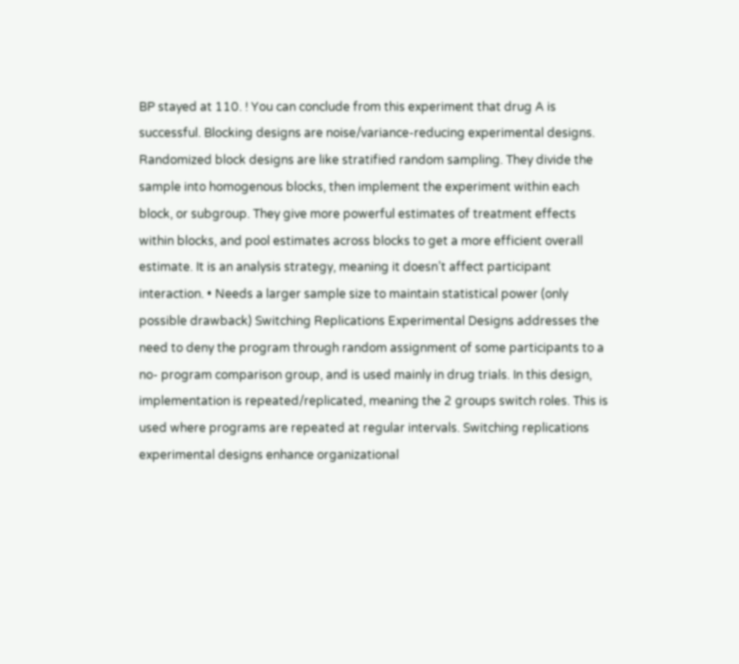BP stayed at 110. ! You can conclude from this experiment that drug A is successful. Blocking designs are noise/variance-reducing experimental designs. Randomized block designs are like stratified random sampling. They divide the sample into homogenous blocks, then implement the experiment within each block, or subgroup. They give more powerful estimates of treatment effects within blocks, and pool estimates across blocks to get a more efficient overall estimate. It is an analysis strategy, meaning it doesn’t affect participant interaction. • Needs a larger sample size to maintain statistical power (only possible drawback) Switching Replications Experimental Designs addresses the need to deny the program through random assignment of some participants to a no- program comparison group, and is used mainly in drug trials. In this design, implementation is repeated/replicated, meaning the 2 groups switch roles. This is used where programs are repeated at regular intervals. Switching replications experimental designs enhance organizational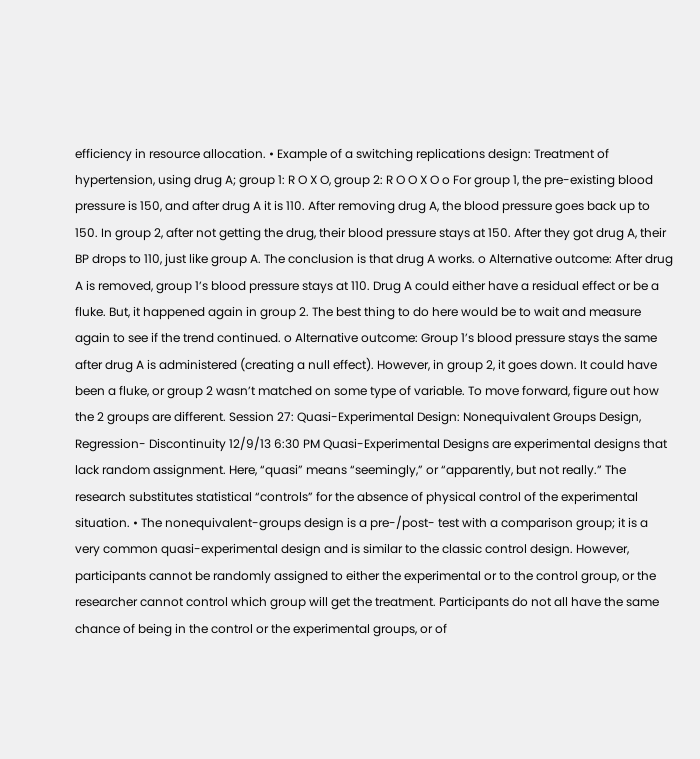efficiency in resource allocation. • Example of a switching replications design: Treatment of hypertension, using drug A; group 1: R O X O, group 2: R O O X O o For group 1, the pre-existing blood pressure is 150, and after drug A it is 110. After removing drug A, the blood pressure goes back up to 150. In group 2, after not getting the drug, their blood pressure stays at 150. After they got drug A, their BP drops to 110, just like group A. The conclusion is that drug A works. o Alternative outcome: After drug A is removed, group 1’s blood pressure stays at 110. Drug A could either have a residual effect or be a fluke. But, it happened again in group 2. The best thing to do here would be to wait and measure again to see if the trend continued. o Alternative outcome: Group 1’s blood pressure stays the same after drug A is administered (creating a null effect). However, in group 2, it goes down. It could have been a fluke, or group 2 wasn’t matched on some type of variable. To move forward, figure out how the 2 groups are different. Session 27: Quasi-Experimental Design: Nonequivalent Groups Design, Regression- Discontinuity 12/9/13 6:30 PM Quasi-Experimental Designs are experimental designs that lack random assignment. Here, “quasi” means “seemingly,” or “apparently, but not really.” The research substitutes statistical “controls” for the absence of physical control of the experimental situation. • The nonequivalent-groups design is a pre-/post- test with a comparison group; it is a very common quasi-experimental design and is similar to the classic control design. However, participants cannot be randomly assigned to either the experimental or to the control group, or the researcher cannot control which group will get the treatment. Participants do not all have the same chance of being in the control or the experimental groups, or of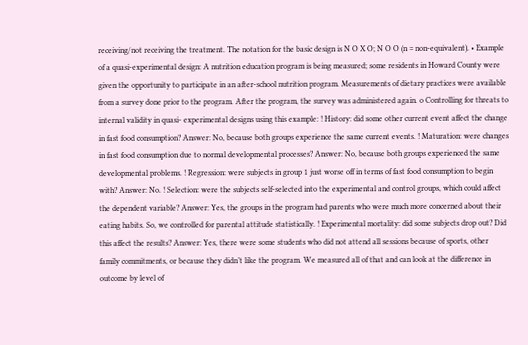receiving/not receiving the treatment. The notation for the basic design is N O X O; N O O (n = non-equivalent). • Example of a quasi-experimental design: A nutrition education program is being measured; some residents in Howard County were given the opportunity to participate in an after-school nutrition program. Measurements of dietary practices were available from a survey done prior to the program. After the program, the survey was administered again. o Controlling for threats to internal validity in quasi- experimental designs using this example: ! History: did some other current event affect the change in fast food consumption? Answer: No, because both groups experience the same current events. ! Maturation: were changes in fast food consumption due to normal developmental processes? Answer: No, because both groups experienced the same developmental problems. ! Regression: were subjects in group 1 just worse off in terms of fast food consumption to begin with? Answer: No. ! Selection: were the subjects self-selected into the experimental and control groups, which could affect the dependent variable? Answer: Yes, the groups in the program had parents who were much more concerned about their eating habits. So, we controlled for parental attitude statistically. ! Experimental mortality: did some subjects drop out? Did this affect the results? Answer: Yes, there were some students who did not attend all sessions because of sports, other family commitments, or because they didn’t like the program. We measured all of that and can look at the difference in outcome by level of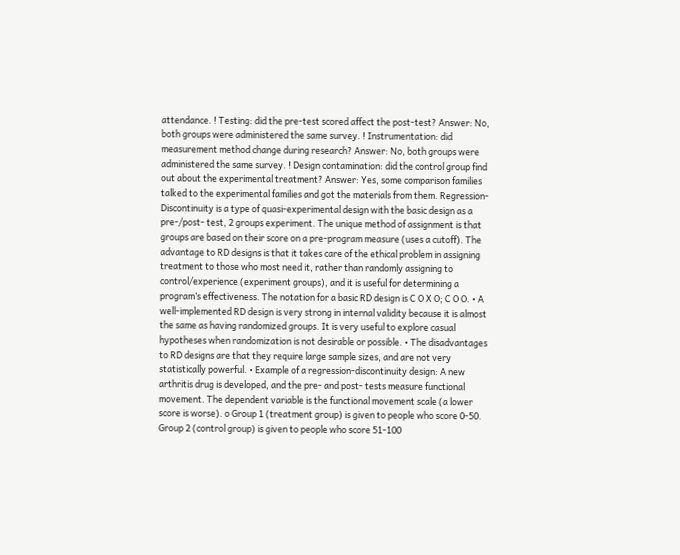attendance. ! Testing: did the pre-test scored affect the post-test? Answer: No, both groups were administered the same survey. ! Instrumentation: did measurement method change during research? Answer: No, both groups were administered the same survey. ! Design contamination: did the control group find out about the experimental treatment? Answer: Yes, some comparison families talked to the experimental families and got the materials from them. Regression-Discontinuity is a type of quasi-experimental design with the basic design as a pre-/post- test, 2 groups experiment. The unique method of assignment is that groups are based on their score on a pre-program measure (uses a cutoff). The advantage to RD designs is that it takes care of the ethical problem in assigning treatment to those who most need it, rather than randomly assigning to control/experience (experiment groups), and it is useful for determining a program’s effectiveness. The notation for a basic RD design is C O X O; C O O. • A well-implemented RD design is very strong in internal validity because it is almost the same as having randomized groups. It is very useful to explore casual hypotheses when randomization is not desirable or possible. • The disadvantages to RD designs are that they require large sample sizes, and are not very statistically powerful. • Example of a regression-discontinuity design: A new arthritis drug is developed, and the pre- and post- tests measure functional movement. The dependent variable is the functional movement scale (a lower score is worse). o Group 1 (treatment group) is given to people who score 0-50. Group 2 (control group) is given to people who score 51-100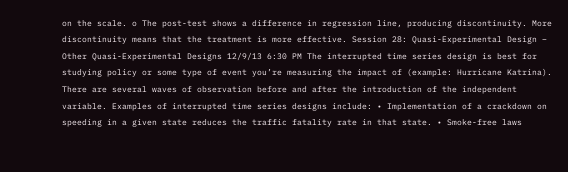on the scale. o The post-test shows a difference in regression line, producing discontinuity. More discontinuity means that the treatment is more effective. Session 28: Quasi-Experimental Design – Other Quasi-Experimental Designs 12/9/13 6:30 PM The interrupted time series design is best for studying policy or some type of event you’re measuring the impact of (example: Hurricane Katrina). There are several waves of observation before and after the introduction of the independent variable. Examples of interrupted time series designs include: • Implementation of a crackdown on speeding in a given state reduces the traffic fatality rate in that state. • Smoke-free laws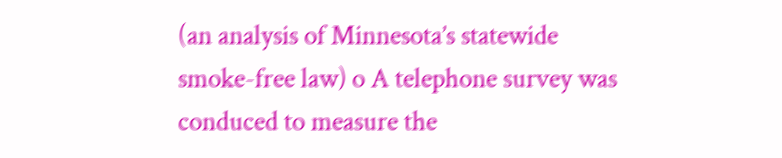(an analysis of Minnesota’s statewide smoke-free law) o A telephone survey was conduced to measure the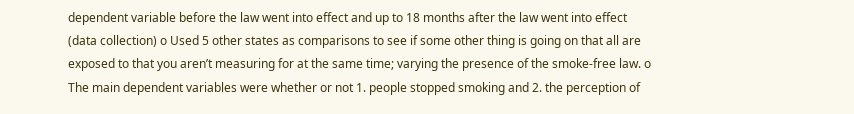dependent variable before the law went into effect and up to 18 months after the law went into effect (data collection) o Used 5 other states as comparisons to see if some other thing is going on that all are exposed to that you aren’t measuring for at the same time; varying the presence of the smoke-free law. o The main dependent variables were whether or not 1. people stopped smoking and 2. the perception of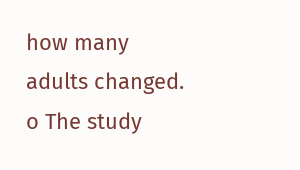how many adults changed. o The study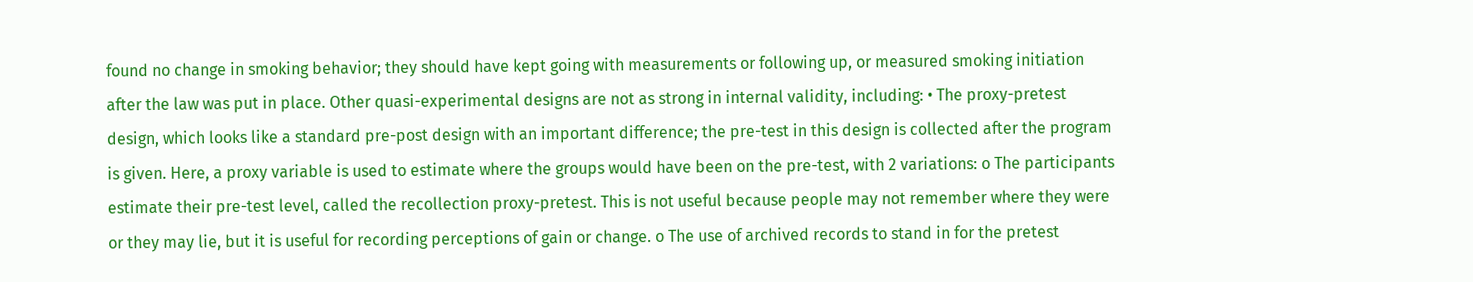found no change in smoking behavior; they should have kept going with measurements or following up, or measured smoking initiation after the law was put in place. Other quasi-experimental designs are not as strong in internal validity, including: • The proxy-pretest design, which looks like a standard pre-post design with an important difference; the pre-test in this design is collected after the program is given. Here, a proxy variable is used to estimate where the groups would have been on the pre-test, with 2 variations: o The participants estimate their pre-test level, called the recollection proxy-pretest. This is not useful because people may not remember where they were or they may lie, but it is useful for recording perceptions of gain or change. o The use of archived records to stand in for the pretest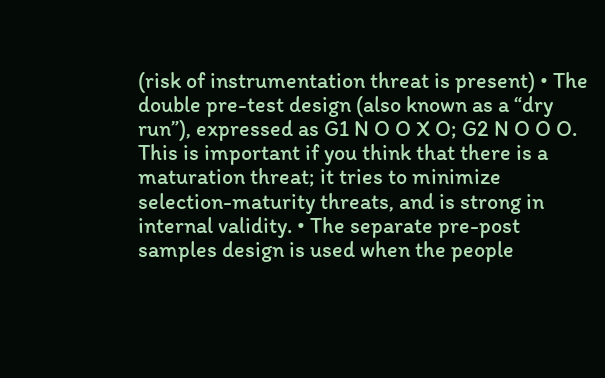(risk of instrumentation threat is present) • The double pre-test design (also known as a “dry run”), expressed as G1 N O O X O; G2 N O O O. This is important if you think that there is a maturation threat; it tries to minimize selection-maturity threats, and is strong in internal validity. • The separate pre-post samples design is used when the people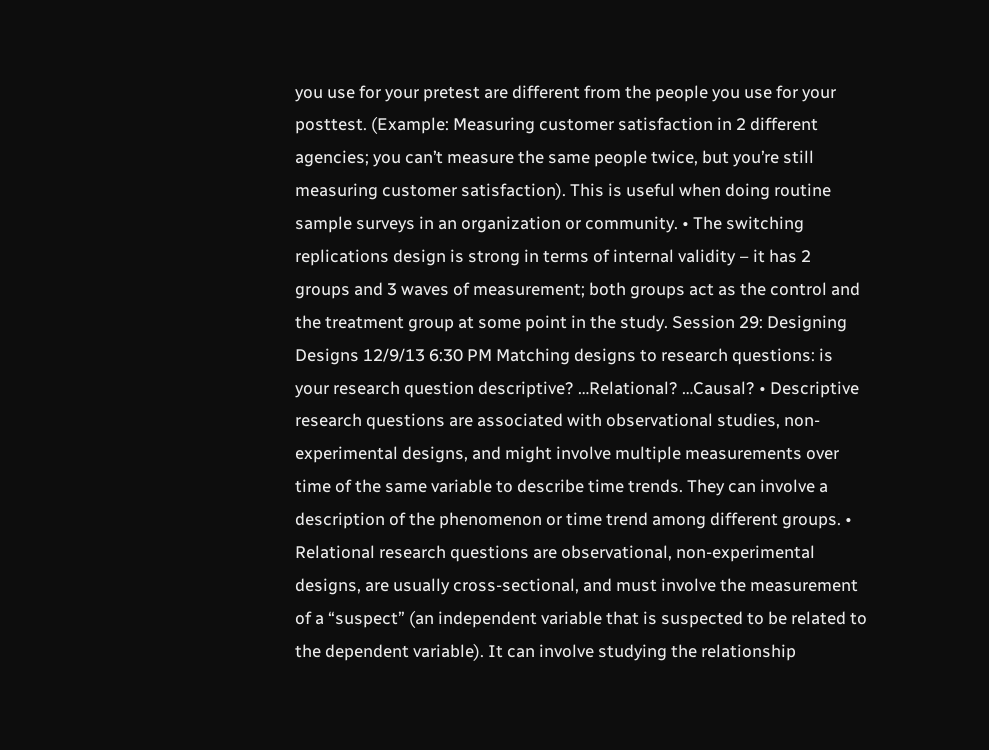you use for your pretest are different from the people you use for your posttest. (Example: Measuring customer satisfaction in 2 different agencies; you can’t measure the same people twice, but you’re still measuring customer satisfaction). This is useful when doing routine sample surveys in an organization or community. • The switching replications design is strong in terms of internal validity – it has 2 groups and 3 waves of measurement; both groups act as the control and the treatment group at some point in the study. Session 29: Designing Designs 12/9/13 6:30 PM Matching designs to research questions: is your research question descriptive? …Relational? …Causal? • Descriptive research questions are associated with observational studies, non-experimental designs, and might involve multiple measurements over time of the same variable to describe time trends. They can involve a description of the phenomenon or time trend among different groups. • Relational research questions are observational, non-experimental designs, are usually cross-sectional, and must involve the measurement of a “suspect” (an independent variable that is suspected to be related to the dependent variable). It can involve studying the relationship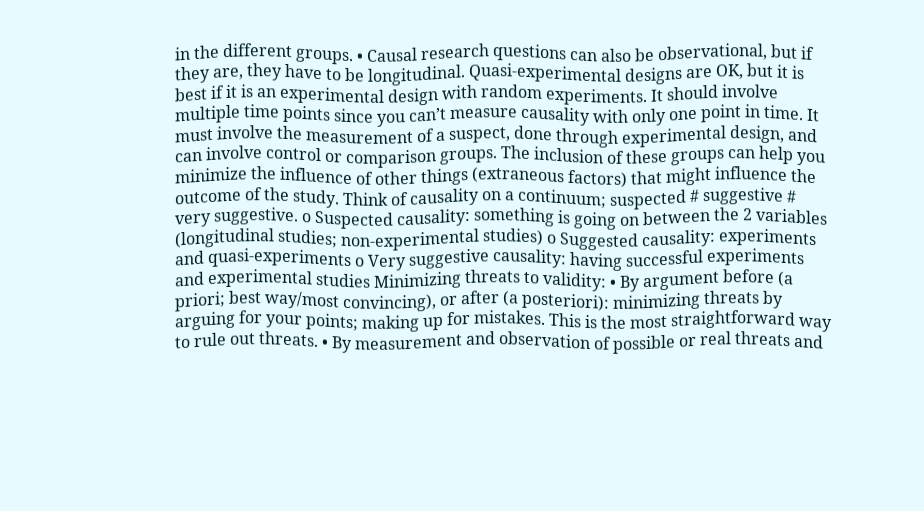in the different groups. • Causal research questions can also be observational, but if they are, they have to be longitudinal. Quasi-experimental designs are OK, but it is best if it is an experimental design with random experiments. It should involve multiple time points since you can’t measure causality with only one point in time. It must involve the measurement of a suspect, done through experimental design, and can involve control or comparison groups. The inclusion of these groups can help you minimize the influence of other things (extraneous factors) that might influence the outcome of the study. Think of causality on a continuum; suspected # suggestive # very suggestive. o Suspected causality: something is going on between the 2 variables (longitudinal studies; non-experimental studies) o Suggested causality: experiments and quasi-experiments o Very suggestive causality: having successful experiments and experimental studies Minimizing threats to validity: • By argument before (a priori; best way/most convincing), or after (a posteriori): minimizing threats by arguing for your points; making up for mistakes. This is the most straightforward way to rule out threats. • By measurement and observation of possible or real threats and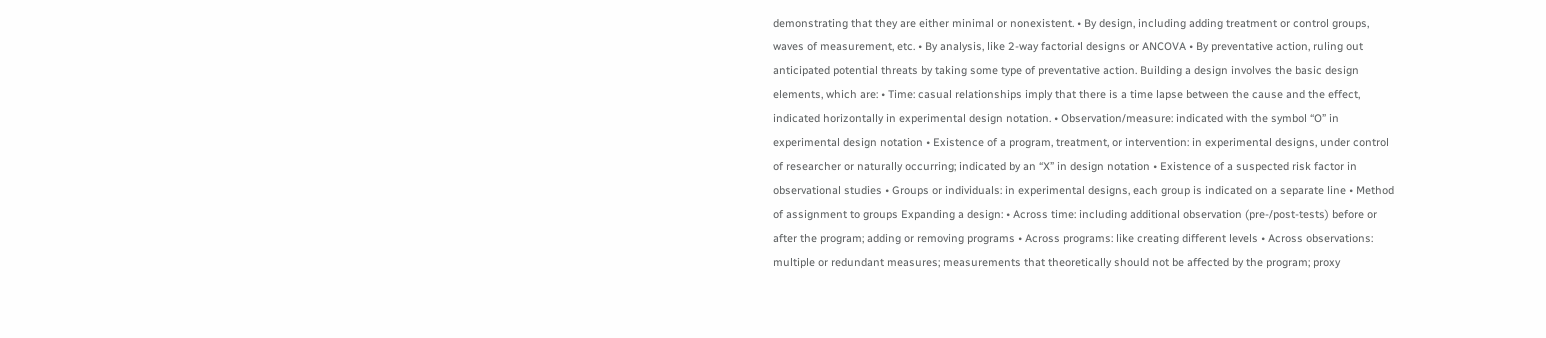demonstrating that they are either minimal or nonexistent. • By design, including adding treatment or control groups, waves of measurement, etc. • By analysis, like 2-way factorial designs or ANCOVA • By preventative action, ruling out anticipated potential threats by taking some type of preventative action. Building a design involves the basic design elements, which are: • Time: casual relationships imply that there is a time lapse between the cause and the effect, indicated horizontally in experimental design notation. • Observation/measure: indicated with the symbol “O” in experimental design notation • Existence of a program, treatment, or intervention: in experimental designs, under control of researcher or naturally occurring; indicated by an “X” in design notation • Existence of a suspected risk factor in observational studies • Groups or individuals: in experimental designs, each group is indicated on a separate line • Method of assignment to groups Expanding a design: • Across time: including additional observation (pre-/post-tests) before or after the program; adding or removing programs • Across programs: like creating different levels • Across observations: multiple or redundant measures; measurements that theoretically should not be affected by the program; proxy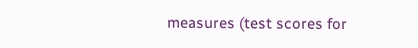measures (test scores for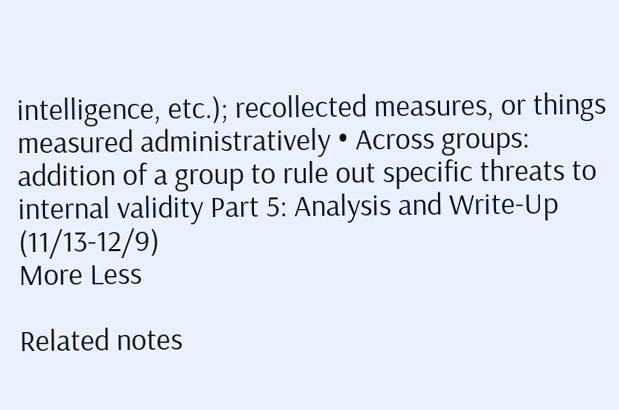intelligence, etc.); recollected measures, or things measured administratively • Across groups: addition of a group to rule out specific threats to internal validity Part 5: Analysis and Write-Up (11/13-12/9)
More Less

Related notes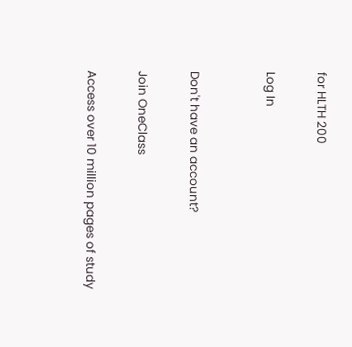for HLTH 200

Log In


Don't have an account?

Join OneClass

Access over 10 million pages of study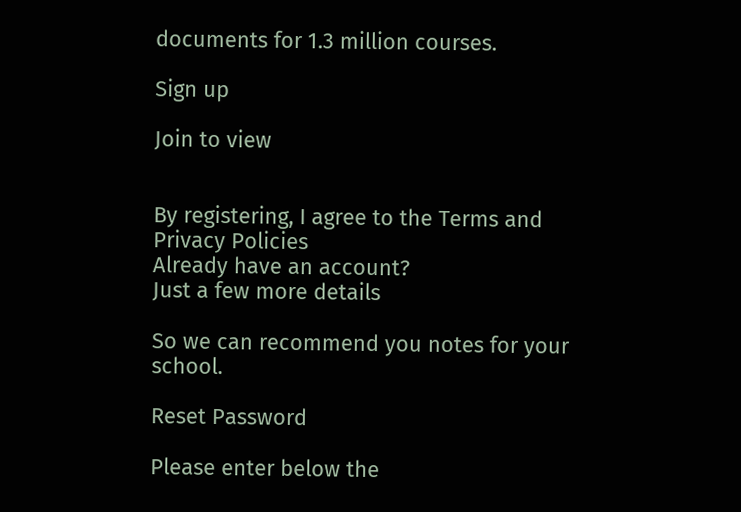documents for 1.3 million courses.

Sign up

Join to view


By registering, I agree to the Terms and Privacy Policies
Already have an account?
Just a few more details

So we can recommend you notes for your school.

Reset Password

Please enter below the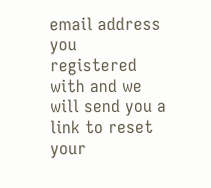email address you registered with and we will send you a link to reset your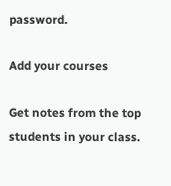password.

Add your courses

Get notes from the top students in your class.